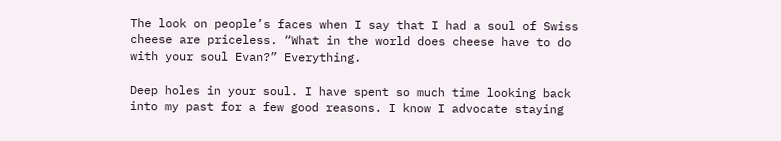The look on people’s faces when I say that I had a soul of Swiss cheese are priceless. “What in the world does cheese have to do with your soul Evan?” Everything.

Deep holes in your soul. I have spent so much time looking back into my past for a few good reasons. I know I advocate staying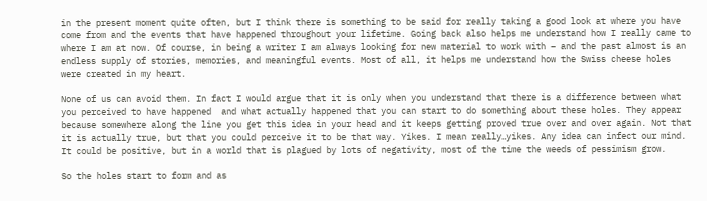in the present moment quite often, but I think there is something to be said for really taking a good look at where you have come from and the events that have happened throughout your lifetime. Going back also helps me understand how I really came to where I am at now. Of course, in being a writer I am always looking for new material to work with – and the past almost is an endless supply of stories, memories, and meaningful events. Most of all, it helps me understand how the Swiss cheese holes were created in my heart.

None of us can avoid them. In fact I would argue that it is only when you understand that there is a difference between what you perceived to have happened  and what actually happened that you can start to do something about these holes. They appear because somewhere along the line you get this idea in your head and it keeps getting proved true over and over again. Not that it is actually true, but that you could perceive it to be that way. Yikes. I mean really…yikes. Any idea can infect our mind. It could be positive, but in a world that is plagued by lots of negativity, most of the time the weeds of pessimism grow.

So the holes start to form and as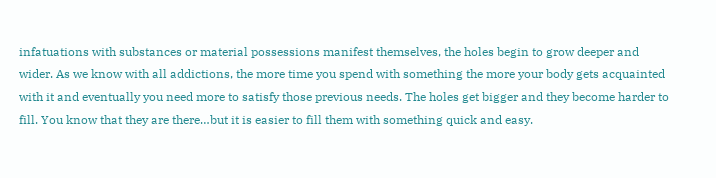infatuations with substances or material possessions manifest themselves, the holes begin to grow deeper and wider. As we know with all addictions, the more time you spend with something the more your body gets acquainted with it and eventually you need more to satisfy those previous needs. The holes get bigger and they become harder to fill. You know that they are there…but it is easier to fill them with something quick and easy.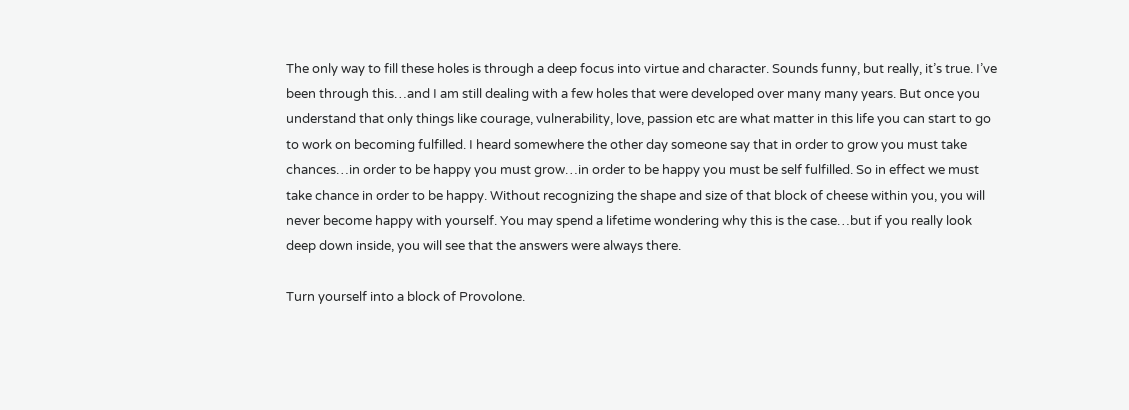The only way to fill these holes is through a deep focus into virtue and character. Sounds funny, but really, it’s true. I’ve been through this…and I am still dealing with a few holes that were developed over many many years. But once you understand that only things like courage, vulnerability, love, passion etc are what matter in this life you can start to go to work on becoming fulfilled. I heard somewhere the other day someone say that in order to grow you must take chances…in order to be happy you must grow…in order to be happy you must be self fulfilled. So in effect we must take chance in order to be happy. Without recognizing the shape and size of that block of cheese within you, you will never become happy with yourself. You may spend a lifetime wondering why this is the case…but if you really look deep down inside, you will see that the answers were always there.

Turn yourself into a block of Provolone.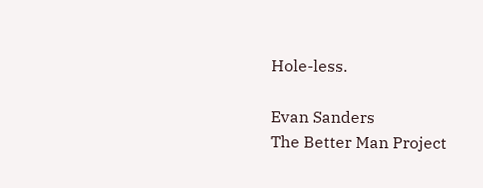Hole-less.

Evan Sanders
The Better Man Project